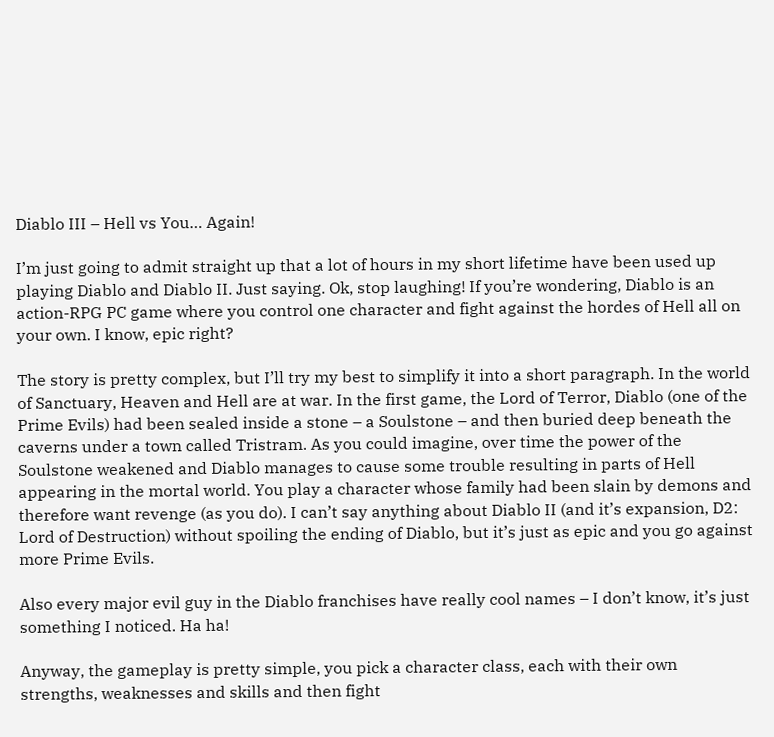Diablo III – Hell vs You… Again!

I’m just going to admit straight up that a lot of hours in my short lifetime have been used up playing Diablo and Diablo II. Just saying. Ok, stop laughing! If you’re wondering, Diablo is an action-RPG PC game where you control one character and fight against the hordes of Hell all on your own. I know, epic right?

The story is pretty complex, but I’ll try my best to simplify it into a short paragraph. In the world of Sanctuary, Heaven and Hell are at war. In the first game, the Lord of Terror, Diablo (one of the Prime Evils) had been sealed inside a stone – a Soulstone – and then buried deep beneath the caverns under a town called Tristram. As you could imagine, over time the power of the Soulstone weakened and Diablo manages to cause some trouble resulting in parts of Hell appearing in the mortal world. You play a character whose family had been slain by demons and therefore want revenge (as you do). I can’t say anything about Diablo II (and it’s expansion, D2: Lord of Destruction) without spoiling the ending of Diablo, but it’s just as epic and you go against more Prime Evils.

Also every major evil guy in the Diablo franchises have really cool names – I don’t know, it’s just something I noticed. Ha ha!

Anyway, the gameplay is pretty simple, you pick a character class, each with their own strengths, weaknesses and skills and then fight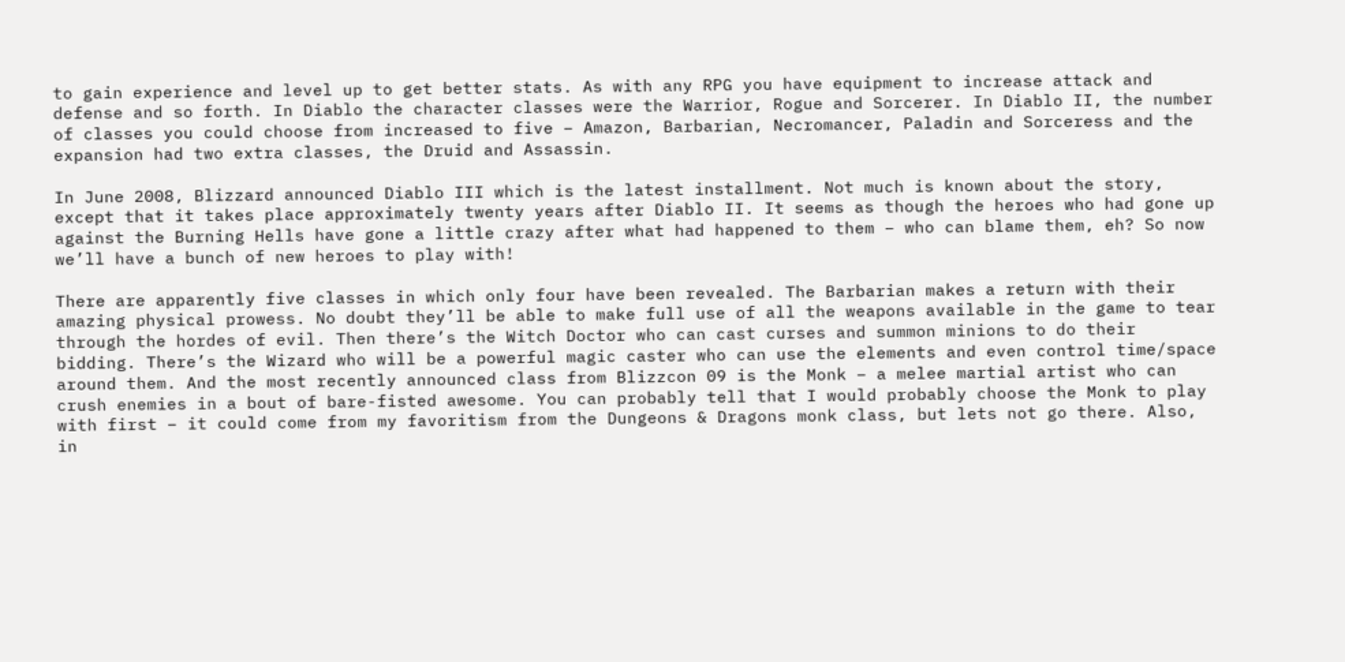to gain experience and level up to get better stats. As with any RPG you have equipment to increase attack and defense and so forth. In Diablo the character classes were the Warrior, Rogue and Sorcerer. In Diablo II, the number of classes you could choose from increased to five – Amazon, Barbarian, Necromancer, Paladin and Sorceress and the expansion had two extra classes, the Druid and Assassin.

In June 2008, Blizzard announced Diablo III which is the latest installment. Not much is known about the story, except that it takes place approximately twenty years after Diablo II. It seems as though the heroes who had gone up against the Burning Hells have gone a little crazy after what had happened to them – who can blame them, eh? So now we’ll have a bunch of new heroes to play with!

There are apparently five classes in which only four have been revealed. The Barbarian makes a return with their amazing physical prowess. No doubt they’ll be able to make full use of all the weapons available in the game to tear through the hordes of evil. Then there’s the Witch Doctor who can cast curses and summon minions to do their bidding. There’s the Wizard who will be a powerful magic caster who can use the elements and even control time/space around them. And the most recently announced class from Blizzcon 09 is the Monk – a melee martial artist who can crush enemies in a bout of bare-fisted awesome. You can probably tell that I would probably choose the Monk to play with first – it could come from my favoritism from the Dungeons & Dragons monk class, but lets not go there. Also, in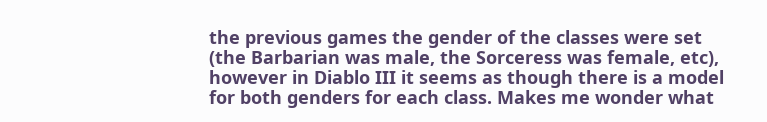the previous games the gender of the classes were set (the Barbarian was male, the Sorceress was female, etc), however in Diablo III it seems as though there is a model for both genders for each class. Makes me wonder what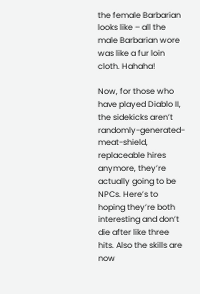the female Barbarian looks like – all the male Barbarian wore was like a fur loin cloth. Hahaha!

Now, for those who have played Diablo II, the sidekicks aren’t randomly-generated-meat-shield, replaceable hires anymore, they’re actually going to be NPCs. Here’s to hoping they’re both interesting and don’t die after like three hits. Also the skills are now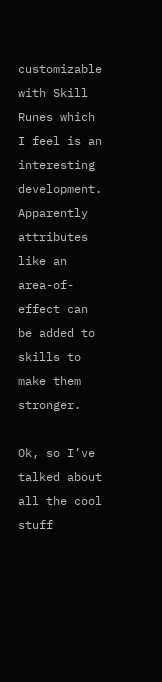customizable with Skill Runes which I feel is an interesting development. Apparently attributes like an area-of-effect can be added to skills to make them stronger.

Ok, so I’ve talked about all the cool stuff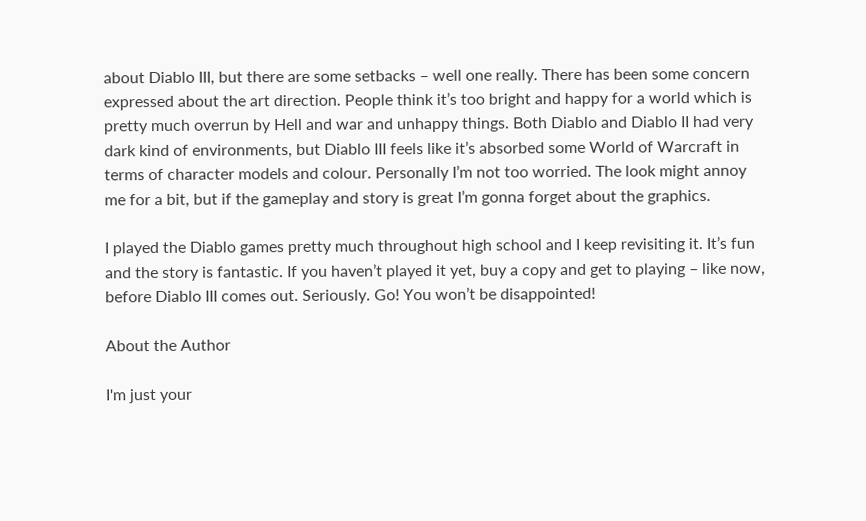about Diablo III, but there are some setbacks – well one really. There has been some concern expressed about the art direction. People think it’s too bright and happy for a world which is pretty much overrun by Hell and war and unhappy things. Both Diablo and Diablo II had very dark kind of environments, but Diablo III feels like it’s absorbed some World of Warcraft in terms of character models and colour. Personally I’m not too worried. The look might annoy me for a bit, but if the gameplay and story is great I’m gonna forget about the graphics.

I played the Diablo games pretty much throughout high school and I keep revisiting it. It’s fun and the story is fantastic. If you haven’t played it yet, buy a copy and get to playing – like now, before Diablo III comes out. Seriously. Go! You won’t be disappointed!

About the Author

I'm just your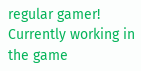regular gamer! Currently working in the game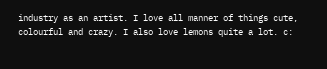industry as an artist. I love all manner of things cute, colourful and crazy. I also love lemons quite a lot. c: